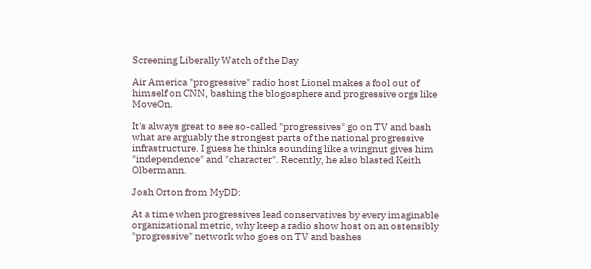Screening Liberally Watch of the Day

Air America "progressive" radio host Lionel makes a fool out of himself on CNN, bashing the blogosphere and progressive orgs like MoveOn.

It's always great to see so-called "progressives" go on TV and bash what are arguably the strongest parts of the national progressive infrastructure. I guess he thinks sounding like a wingnut gives him "independence" and "character". Recently, he also blasted Keith Olbermann.

Josh Orton from MyDD:

At a time when progressives lead conservatives by every imaginable organizational metric, why keep a radio show host on an ostensibly "progressive" network who goes on TV and bashes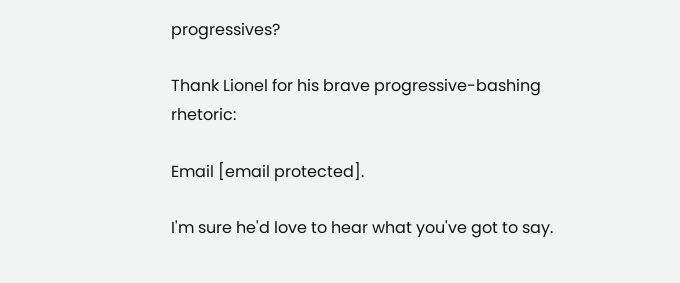progressives?

Thank Lionel for his brave progressive-bashing rhetoric:

Email [email protected].

I'm sure he'd love to hear what you've got to say.